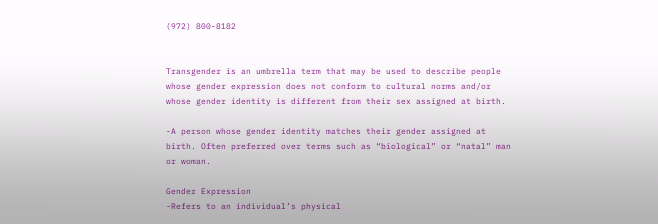(972) 800-8182


Transgender is an umbrella term that may be used to describe people whose gender expression does not conform to cultural norms and/or whose gender identity is different from their sex assigned at birth.

-A person whose gender identity matches their gender assigned at birth. Often preferred over terms such as “biological” or “natal” man or woman.

Gender Expression
-Refers to an individual’s physical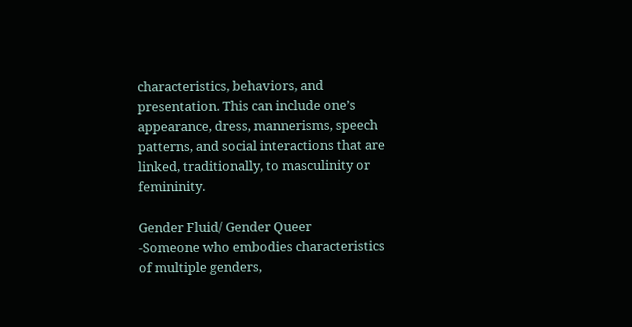characteristics, behaviors, and presentation. This can include one’s appearance, dress, mannerisms, speech patterns, and social interactions that are linked, traditionally, to masculinity or femininity.

Gender Fluid/ Gender Queer
-Someone who embodies characteristics of multiple genders,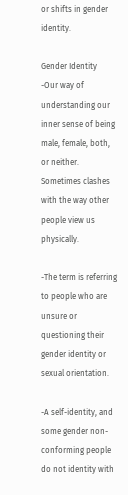or shifts in gender identity.

Gender Identity
-Our way of understanding our inner sense of being male, female, both, or neither. Sometimes clashes with the way other people view us physically.

-The term is referring to people who are unsure or questioning their gender identity or sexual orientation.

-A self-identity, and some gender non-conforming people do not identity with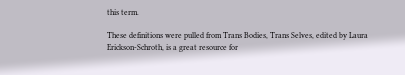this term.

These definitions were pulled from Trans Bodies, Trans Selves, edited by Laura Erickson-Schroth, is a great resource for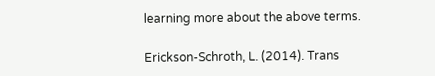learning more about the above terms.

Erickson-Schroth, L. (2014). Trans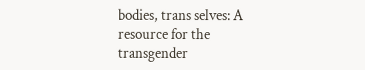bodies, trans selves: A resource for the transgender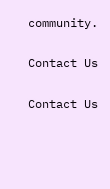community.

Contact Us

Contact Us